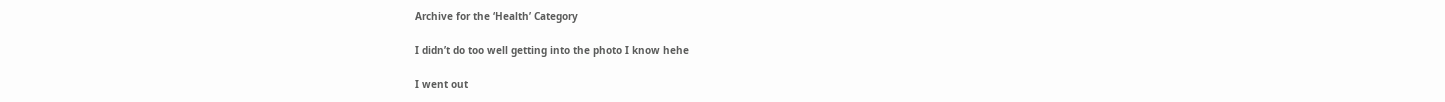Archive for the ‘Health’ Category

I didn’t do too well getting into the photo I know hehe

I went out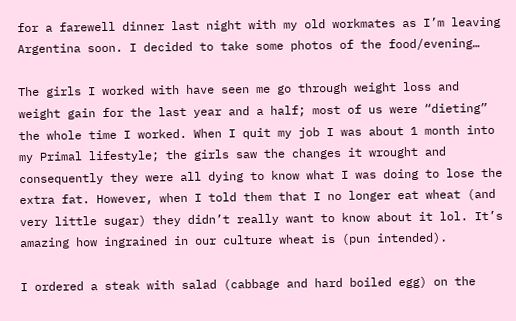for a farewell dinner last night with my old workmates as I’m leaving Argentina soon. I decided to take some photos of the food/evening…

The girls I worked with have seen me go through weight loss and weight gain for the last year and a half; most of us were “dieting” the whole time I worked. When I quit my job I was about 1 month into my Primal lifestyle; the girls saw the changes it wrought and consequently they were all dying to know what I was doing to lose the extra fat. However, when I told them that I no longer eat wheat (and very little sugar) they didn’t really want to know about it lol. It’s amazing how ingrained in our culture wheat is (pun intended).

I ordered a steak with salad (cabbage and hard boiled egg) on the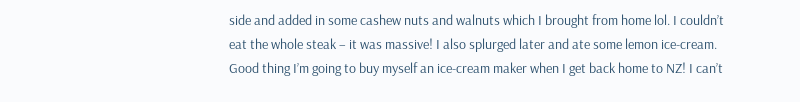side and added in some cashew nuts and walnuts which I brought from home lol. I couldn’t eat the whole steak – it was massive! I also splurged later and ate some lemon ice-cream. Good thing I’m going to buy myself an ice-cream maker when I get back home to NZ! I can’t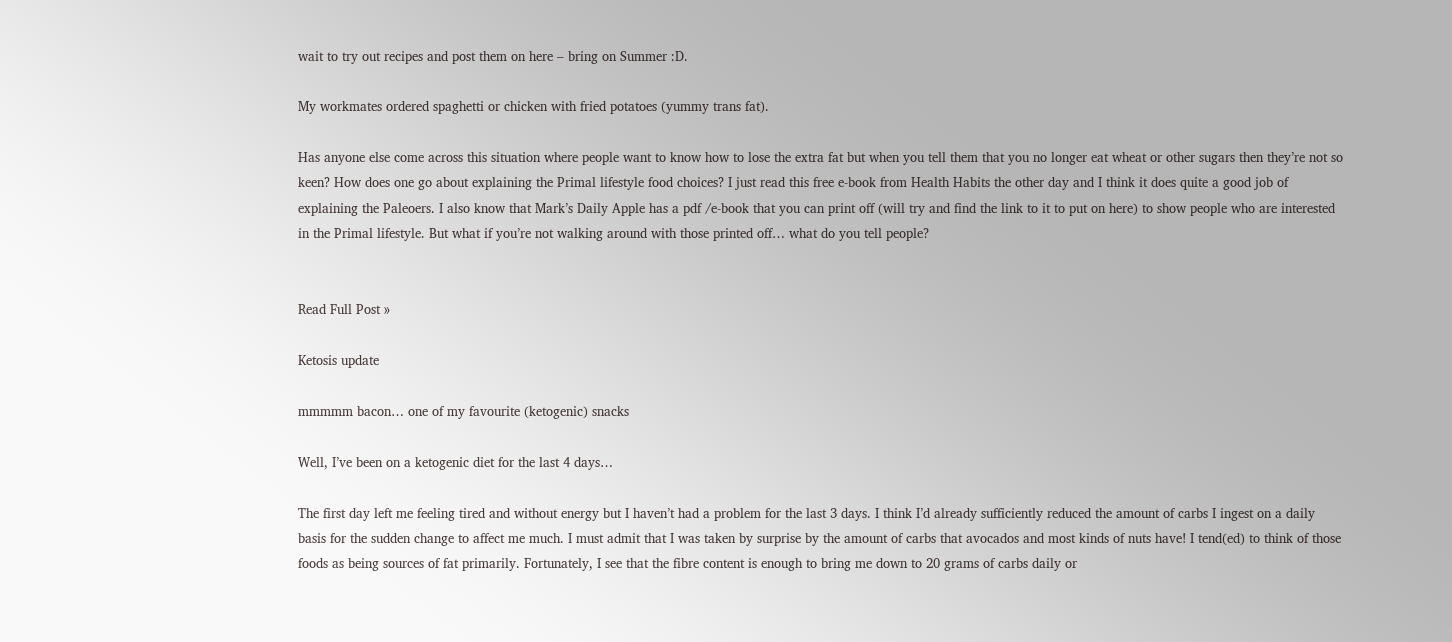wait to try out recipes and post them on here – bring on Summer :D.

My workmates ordered spaghetti or chicken with fried potatoes (yummy trans fat).

Has anyone else come across this situation where people want to know how to lose the extra fat but when you tell them that you no longer eat wheat or other sugars then they’re not so keen? How does one go about explaining the Primal lifestyle food choices? I just read this free e-book from Health Habits the other day and I think it does quite a good job of explaining the Paleoers. I also know that Mark’s Daily Apple has a pdf /e-book that you can print off (will try and find the link to it to put on here) to show people who are interested in the Primal lifestyle. But what if you’re not walking around with those printed off… what do you tell people?


Read Full Post »

Ketosis update

mmmmm bacon… one of my favourite (ketogenic) snacks

Well, I’ve been on a ketogenic diet for the last 4 days…

The first day left me feeling tired and without energy but I haven’t had a problem for the last 3 days. I think I’d already sufficiently reduced the amount of carbs I ingest on a daily basis for the sudden change to affect me much. I must admit that I was taken by surprise by the amount of carbs that avocados and most kinds of nuts have! I tend(ed) to think of those foods as being sources of fat primarily. Fortunately, I see that the fibre content is enough to bring me down to 20 grams of carbs daily or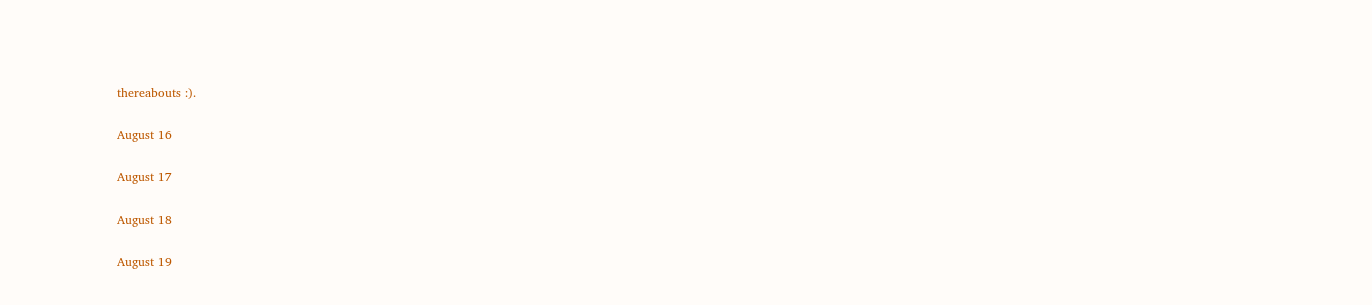thereabouts :).

August 16

August 17

August 18

August 19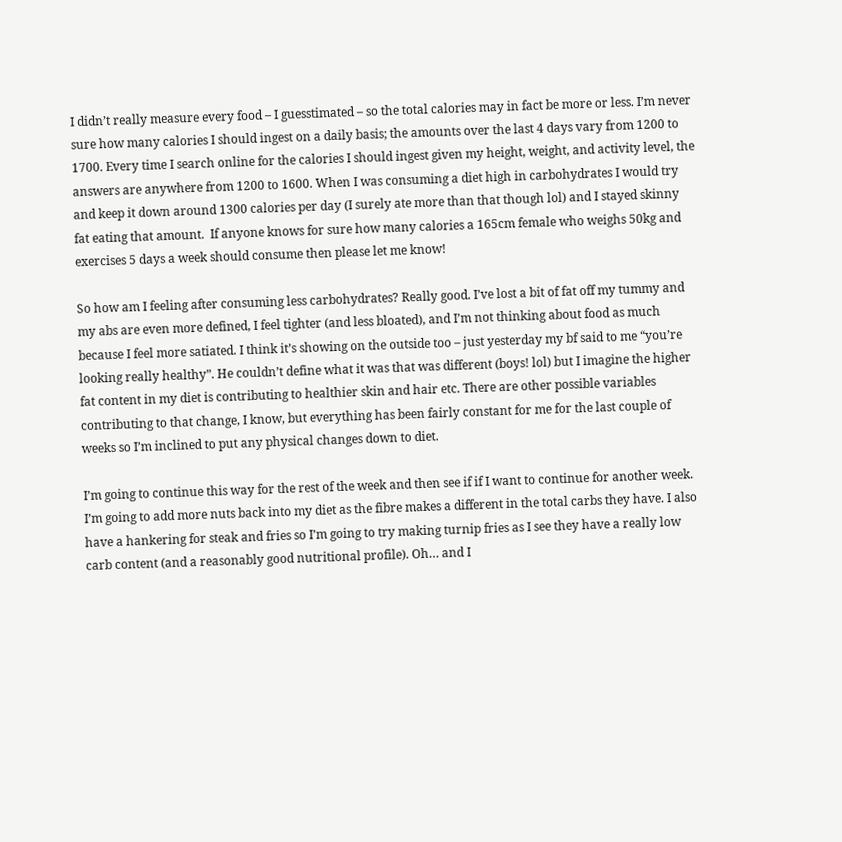I didn’t really measure every food – I guesstimated – so the total calories may in fact be more or less. I’m never sure how many calories I should ingest on a daily basis; the amounts over the last 4 days vary from 1200 to 1700. Every time I search online for the calories I should ingest given my height, weight, and activity level, the answers are anywhere from 1200 to 1600. When I was consuming a diet high in carbohydrates I would try and keep it down around 1300 calories per day (I surely ate more than that though lol) and I stayed skinny fat eating that amount.  If anyone knows for sure how many calories a 165cm female who weighs 50kg and exercises 5 days a week should consume then please let me know!

So how am I feeling after consuming less carbohydrates? Really good. I’ve lost a bit of fat off my tummy and my abs are even more defined, I feel tighter (and less bloated), and I’m not thinking about food as much because I feel more satiated. I think it’s showing on the outside too – just yesterday my bf said to me “you’re looking really healthy”. He couldn’t define what it was that was different (boys! lol) but I imagine the higher fat content in my diet is contributing to healthier skin and hair etc. There are other possible variables contributing to that change, I know, but everything has been fairly constant for me for the last couple of weeks so I’m inclined to put any physical changes down to diet.

I’m going to continue this way for the rest of the week and then see if if I want to continue for another week. I’m going to add more nuts back into my diet as the fibre makes a different in the total carbs they have. I also have a hankering for steak and fries so I’m going to try making turnip fries as I see they have a really low carb content (and a reasonably good nutritional profile). Oh… and I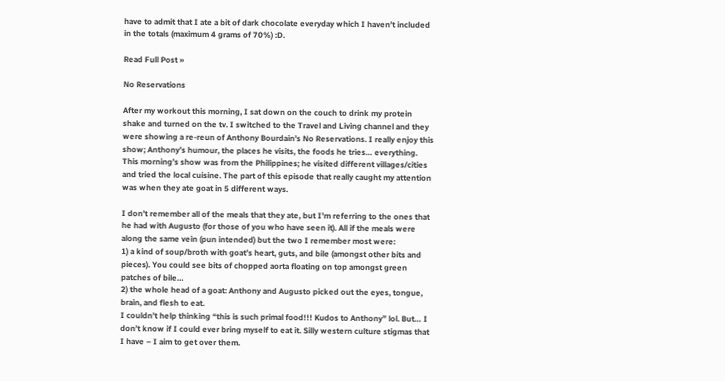have to admit that I ate a bit of dark chocolate everyday which I haven’t included in the totals (maximum 4 grams of 70%) :D.

Read Full Post »

No Reservations

After my workout this morning, I sat down on the couch to drink my protein shake and turned on the tv. I switched to the Travel and Living channel and they were showing a re-reun of Anthony Bourdain’s No Reservations. I really enjoy this show; Anthony’s humour, the places he visits, the foods he tries… everything. This morning’s show was from the Philippines; he visited different villages/cities and tried the local cuisine. The part of this episode that really caught my attention was when they ate goat in 5 different ways.

I don’t remember all of the meals that they ate, but I’m referring to the ones that he had with Augusto (for those of you who have seen it). All if the meals were along the same vein (pun intended) but the two I remember most were:
1) a kind of soup/broth with goat’s heart, guts, and bile (amongst other bits and pieces). You could see bits of chopped aorta floating on top amongst green patches of bile…
2) the whole head of a goat: Anthony and Augusto picked out the eyes, tongue, brain, and flesh to eat.
I couldn’t help thinking “this is such primal food!!! Kudos to Anthony” lol. But… I don’t know if I could ever bring myself to eat it. Silly western culture stigmas that I have – I aim to get over them.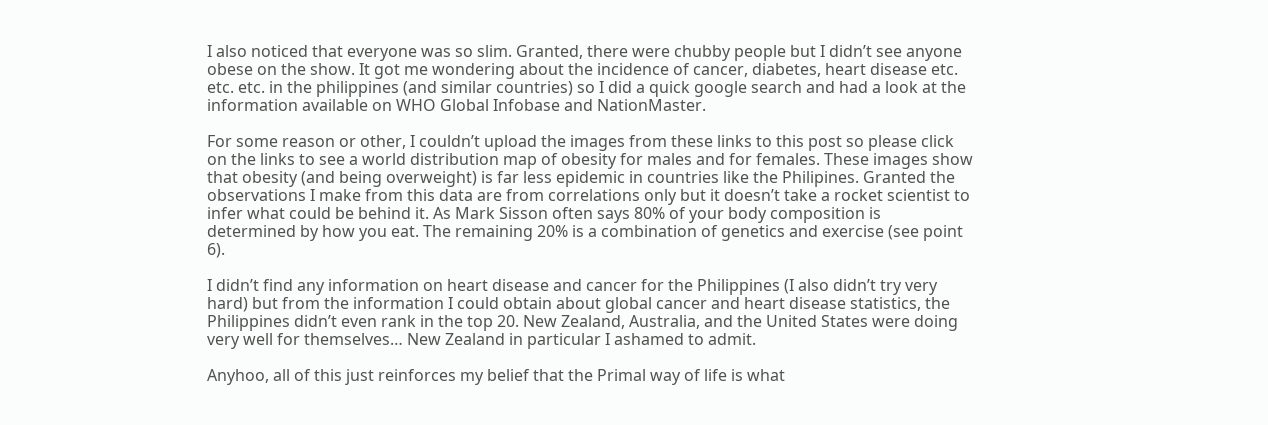I also noticed that everyone was so slim. Granted, there were chubby people but I didn’t see anyone obese on the show. It got me wondering about the incidence of cancer, diabetes, heart disease etc. etc. etc. in the philippines (and similar countries) so I did a quick google search and had a look at the information available on WHO Global Infobase and NationMaster.

For some reason or other, I couldn’t upload the images from these links to this post so please click on the links to see a world distribution map of obesity for males and for females. These images show that obesity (and being overweight) is far less epidemic in countries like the Philipines. Granted the observations I make from this data are from correlations only but it doesn’t take a rocket scientist to infer what could be behind it. As Mark Sisson often says 80% of your body composition is determined by how you eat. The remaining 20% is a combination of genetics and exercise (see point 6).

I didn’t find any information on heart disease and cancer for the Philippines (I also didn’t try very hard) but from the information I could obtain about global cancer and heart disease statistics, the Philippines didn’t even rank in the top 20. New Zealand, Australia, and the United States were doing very well for themselves… New Zealand in particular I ashamed to admit.

Anyhoo, all of this just reinforces my belief that the Primal way of life is what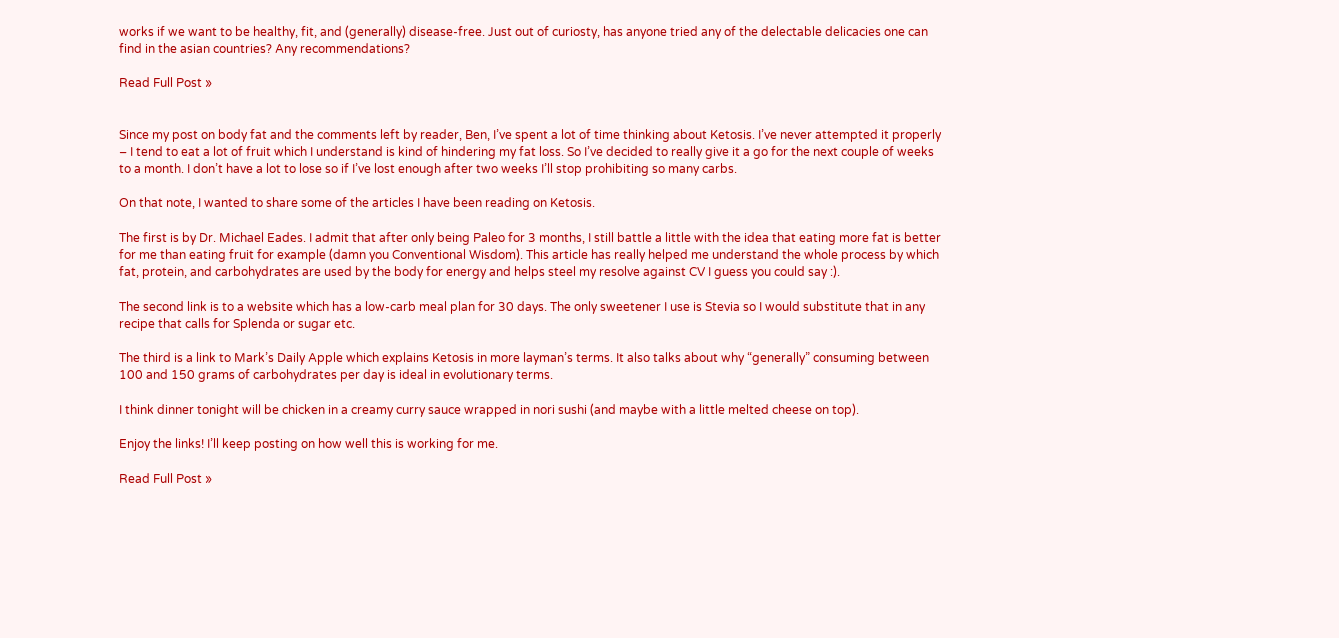works if we want to be healthy, fit, and (generally) disease-free. Just out of curiosty, has anyone tried any of the delectable delicacies one can find in the asian countries? Any recommendations?

Read Full Post »


Since my post on body fat and the comments left by reader, Ben, I’ve spent a lot of time thinking about Ketosis. I’ve never attempted it properly – I tend to eat a lot of fruit which I understand is kind of hindering my fat loss. So I’ve decided to really give it a go for the next couple of weeks to a month. I don’t have a lot to lose so if I’ve lost enough after two weeks I’ll stop prohibiting so many carbs.

On that note, I wanted to share some of the articles I have been reading on Ketosis.

The first is by Dr. Michael Eades. I admit that after only being Paleo for 3 months, I still battle a little with the idea that eating more fat is better for me than eating fruit for example (damn you Conventional Wisdom). This article has really helped me understand the whole process by which fat, protein, and carbohydrates are used by the body for energy and helps steel my resolve against CV I guess you could say :).

The second link is to a website which has a low-carb meal plan for 30 days. The only sweetener I use is Stevia so I would substitute that in any recipe that calls for Splenda or sugar etc.

The third is a link to Mark’s Daily Apple which explains Ketosis in more layman’s terms. It also talks about why “generally” consuming between 100 and 150 grams of carbohydrates per day is ideal in evolutionary terms.

I think dinner tonight will be chicken in a creamy curry sauce wrapped in nori sushi (and maybe with a little melted cheese on top).

Enjoy the links! I’ll keep posting on how well this is working for me.

Read Full Post »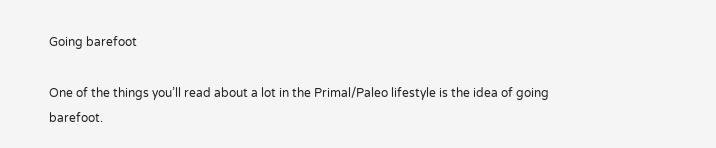Going barefoot

One of the things you’ll read about a lot in the Primal/Paleo lifestyle is the idea of going barefoot.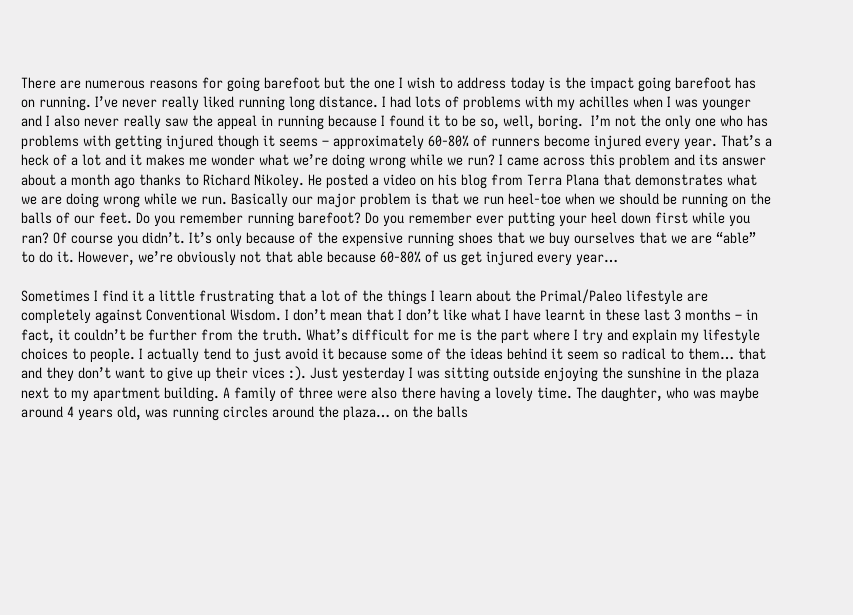There are numerous reasons for going barefoot but the one I wish to address today is the impact going barefoot has on running. I’ve never really liked running long distance. I had lots of problems with my achilles when I was younger and I also never really saw the appeal in running because I found it to be so, well, boring.  I’m not the only one who has problems with getting injured though it seems – approximately 60-80% of runners become injured every year. That’s a heck of a lot and it makes me wonder what we’re doing wrong while we run? I came across this problem and its answer about a month ago thanks to Richard Nikoley. He posted a video on his blog from Terra Plana that demonstrates what we are doing wrong while we run. Basically our major problem is that we run heel-toe when we should be running on the balls of our feet. Do you remember running barefoot? Do you remember ever putting your heel down first while you ran? Of course you didn’t. It’s only because of the expensive running shoes that we buy ourselves that we are “able” to do it. However, we’re obviously not that able because 60-80% of us get injured every year…

Sometimes I find it a little frustrating that a lot of the things I learn about the Primal/Paleo lifestyle are completely against Conventional Wisdom. I don’t mean that I don’t like what I have learnt in these last 3 months – in fact, it couldn’t be further from the truth. What’s difficult for me is the part where I try and explain my lifestyle choices to people. I actually tend to just avoid it because some of the ideas behind it seem so radical to them… that and they don’t want to give up their vices :). Just yesterday I was sitting outside enjoying the sunshine in the plaza next to my apartment building. A family of three were also there having a lovely time. The daughter, who was maybe around 4 years old, was running circles around the plaza… on the balls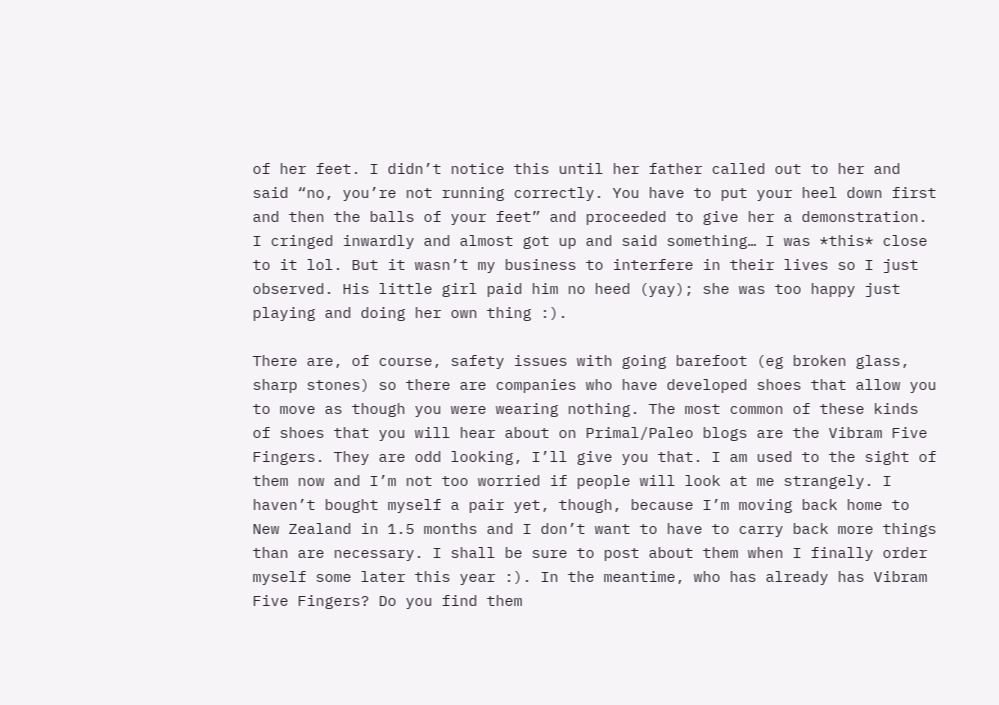of her feet. I didn’t notice this until her father called out to her and said “no, you’re not running correctly. You have to put your heel down first and then the balls of your feet” and proceeded to give her a demonstration. I cringed inwardly and almost got up and said something… I was *this* close to it lol. But it wasn’t my business to interfere in their lives so I just observed. His little girl paid him no heed (yay); she was too happy just playing and doing her own thing :).

There are, of course, safety issues with going barefoot (eg broken glass, sharp stones) so there are companies who have developed shoes that allow you to move as though you were wearing nothing. The most common of these kinds of shoes that you will hear about on Primal/Paleo blogs are the Vibram Five Fingers. They are odd looking, I’ll give you that. I am used to the sight of them now and I’m not too worried if people will look at me strangely. I haven’t bought myself a pair yet, though, because I’m moving back home to New Zealand in 1.5 months and I don’t want to have to carry back more things than are necessary. I shall be sure to post about them when I finally order myself some later this year :). In the meantime, who has already has Vibram Five Fingers? Do you find them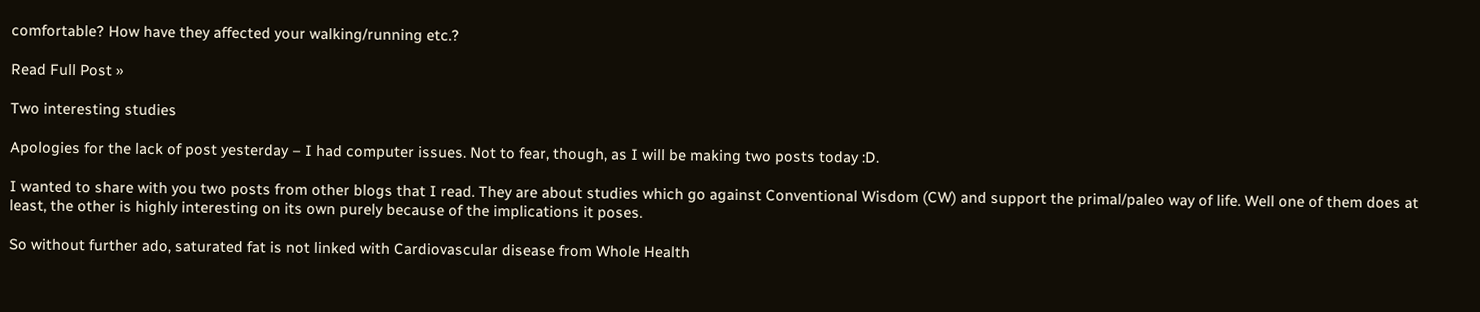comfortable? How have they affected your walking/running etc.?

Read Full Post »

Two interesting studies

Apologies for the lack of post yesterday – I had computer issues. Not to fear, though, as I will be making two posts today :D.

I wanted to share with you two posts from other blogs that I read. They are about studies which go against Conventional Wisdom (CW) and support the primal/paleo way of life. Well one of them does at least, the other is highly interesting on its own purely because of the implications it poses.

So without further ado, saturated fat is not linked with Cardiovascular disease from Whole Health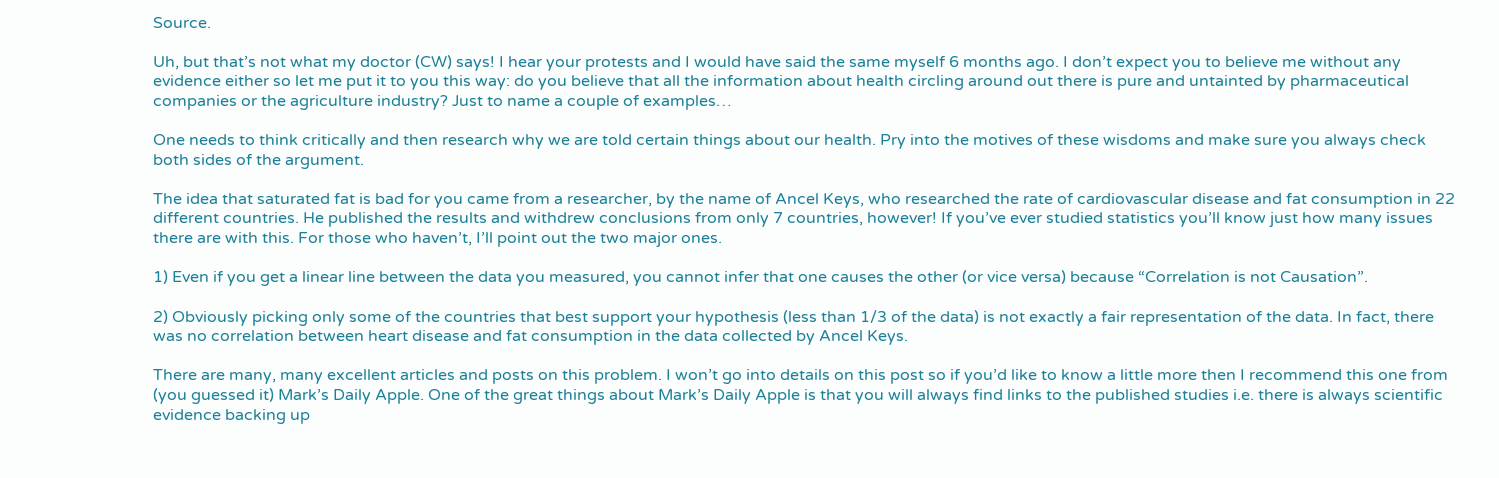Source.

Uh, but that’s not what my doctor (CW) says! I hear your protests and I would have said the same myself 6 months ago. I don’t expect you to believe me without any evidence either so let me put it to you this way: do you believe that all the information about health circling around out there is pure and untainted by pharmaceutical companies or the agriculture industry? Just to name a couple of examples…

One needs to think critically and then research why we are told certain things about our health. Pry into the motives of these wisdoms and make sure you always check both sides of the argument.

The idea that saturated fat is bad for you came from a researcher, by the name of Ancel Keys, who researched the rate of cardiovascular disease and fat consumption in 22 different countries. He published the results and withdrew conclusions from only 7 countries, however! If you’ve ever studied statistics you’ll know just how many issues there are with this. For those who haven’t, I’ll point out the two major ones.

1) Even if you get a linear line between the data you measured, you cannot infer that one causes the other (or vice versa) because “Correlation is not Causation”.

2) Obviously picking only some of the countries that best support your hypothesis (less than 1/3 of the data) is not exactly a fair representation of the data. In fact, there was no correlation between heart disease and fat consumption in the data collected by Ancel Keys.

There are many, many excellent articles and posts on this problem. I won’t go into details on this post so if you’d like to know a little more then I recommend this one from (you guessed it) Mark’s Daily Apple. One of the great things about Mark’s Daily Apple is that you will always find links to the published studies i.e. there is always scientific evidence backing up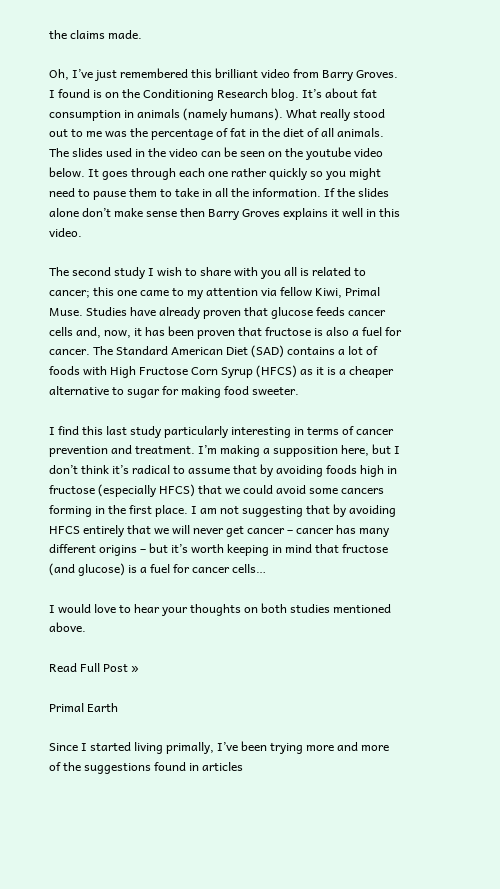the claims made.

Oh, I’ve just remembered this brilliant video from Barry Groves. I found is on the Conditioning Research blog. It’s about fat consumption in animals (namely humans). What really stood out to me was the percentage of fat in the diet of all animals. The slides used in the video can be seen on the youtube video below. It goes through each one rather quickly so you might need to pause them to take in all the information. If the slides alone don’t make sense then Barry Groves explains it well in this video.

The second study I wish to share with you all is related to cancer; this one came to my attention via fellow Kiwi, Primal Muse. Studies have already proven that glucose feeds cancer cells and, now, it has been proven that fructose is also a fuel for cancer. The Standard American Diet (SAD) contains a lot of foods with High Fructose Corn Syrup (HFCS) as it is a cheaper alternative to sugar for making food sweeter.

I find this last study particularly interesting in terms of cancer prevention and treatment. I’m making a supposition here, but I don’t think it’s radical to assume that by avoiding foods high in fructose (especially HFCS) that we could avoid some cancers forming in the first place. I am not suggesting that by avoiding HFCS entirely that we will never get cancer – cancer has many different origins – but it’s worth keeping in mind that fructose (and glucose) is a fuel for cancer cells…

I would love to hear your thoughts on both studies mentioned above.

Read Full Post »

Primal Earth

Since I started living primally, I’ve been trying more and more of the suggestions found in articles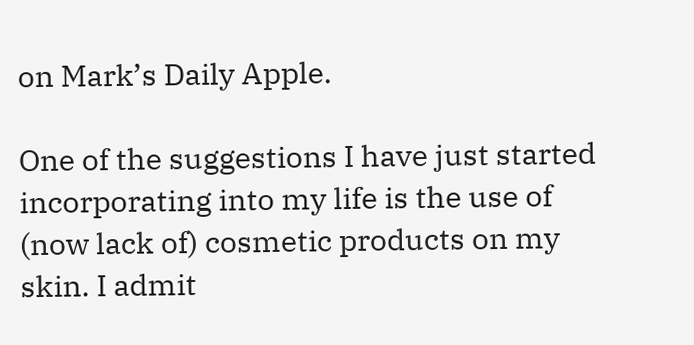on Mark’s Daily Apple.

One of the suggestions I have just started incorporating into my life is the use of (now lack of) cosmetic products on my skin. I admit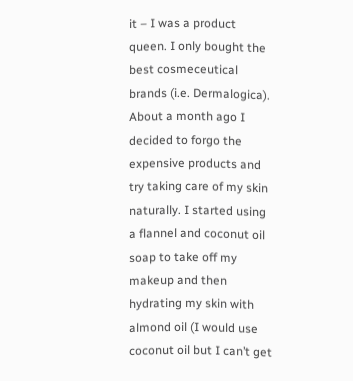it – I was a product queen. I only bought the best cosmeceutical brands (i.e. Dermalogica). About a month ago I decided to forgo the expensive products and try taking care of my skin naturally. I started using a flannel and coconut oil soap to take off my makeup and then hydrating my skin with almond oil (I would use coconut oil but I can’t get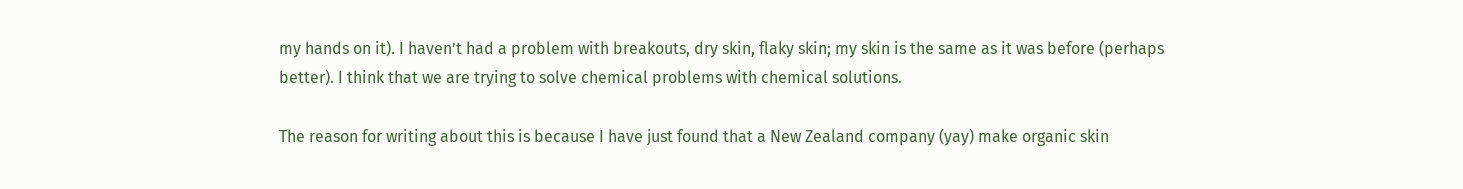my hands on it). I haven’t had a problem with breakouts, dry skin, flaky skin; my skin is the same as it was before (perhaps better). I think that we are trying to solve chemical problems with chemical solutions.

The reason for writing about this is because I have just found that a New Zealand company (yay) make organic skin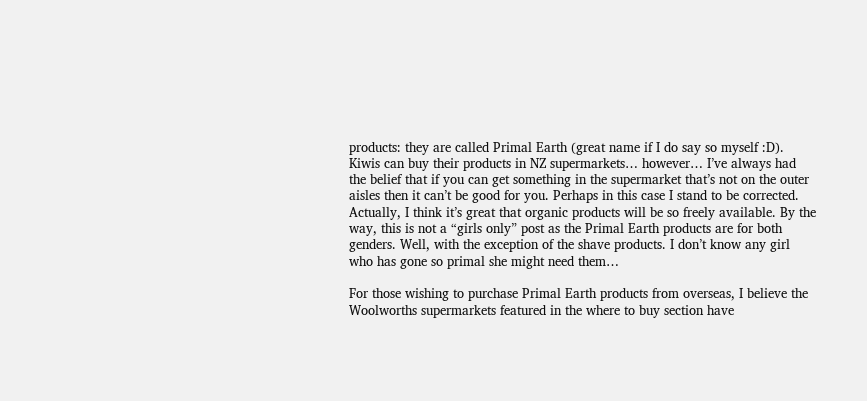products: they are called Primal Earth (great name if I do say so myself :D). Kiwis can buy their products in NZ supermarkets… however… I’ve always had the belief that if you can get something in the supermarket that’s not on the outer aisles then it can’t be good for you. Perhaps in this case I stand to be corrected. Actually, I think it’s great that organic products will be so freely available. By the way, this is not a “girls only” post as the Primal Earth products are for both genders. Well, with the exception of the shave products. I don’t know any girl who has gone so primal she might need them…

For those wishing to purchase Primal Earth products from overseas, I believe the Woolworths supermarkets featured in the where to buy section have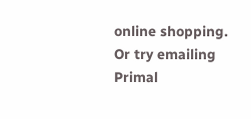online shopping. Or try emailing Primal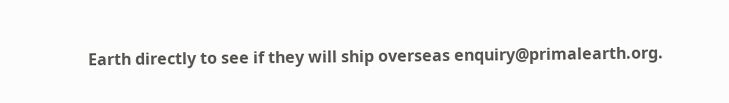Earth directly to see if they will ship overseas enquiry@primalearth.org.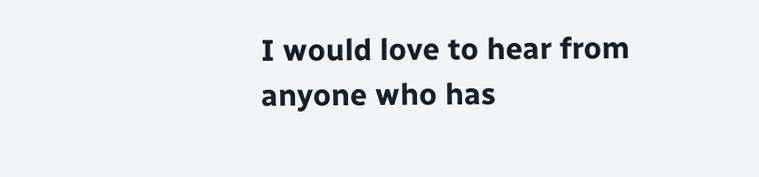I would love to hear from anyone who has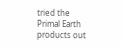tried the Primal Earth products out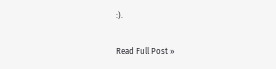:).

Read Full Post »